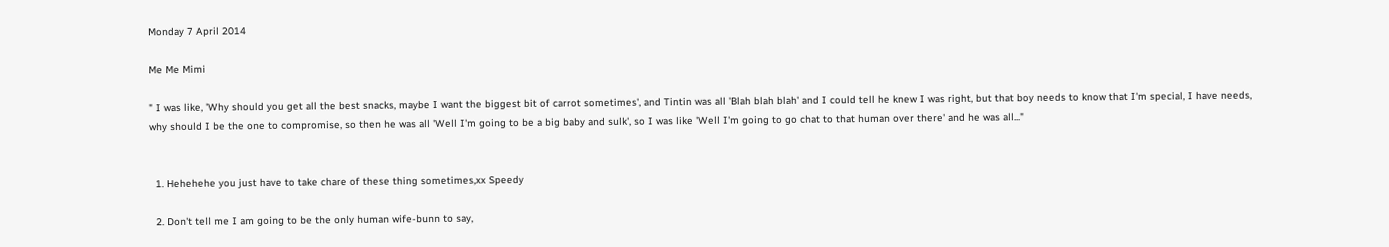Monday 7 April 2014

Me Me Mimi

" I was like, 'Why should you get all the best snacks, maybe I want the biggest bit of carrot sometimes', and Tintin was all 'Blah blah blah' and I could tell he knew I was right, but that boy needs to know that I'm special, I have needs, why should I be the one to compromise, so then he was all 'Well I'm going to be a big baby and sulk', so I was like 'Well I'm going to go chat to that human over there' and he was all..."


  1. Hehehehe you just have to take chare of these thing sometimes,xx Speedy

  2. Don't tell me I am going to be the only human wife-bunn to say,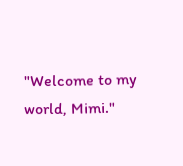"Welcome to my world, Mimi."